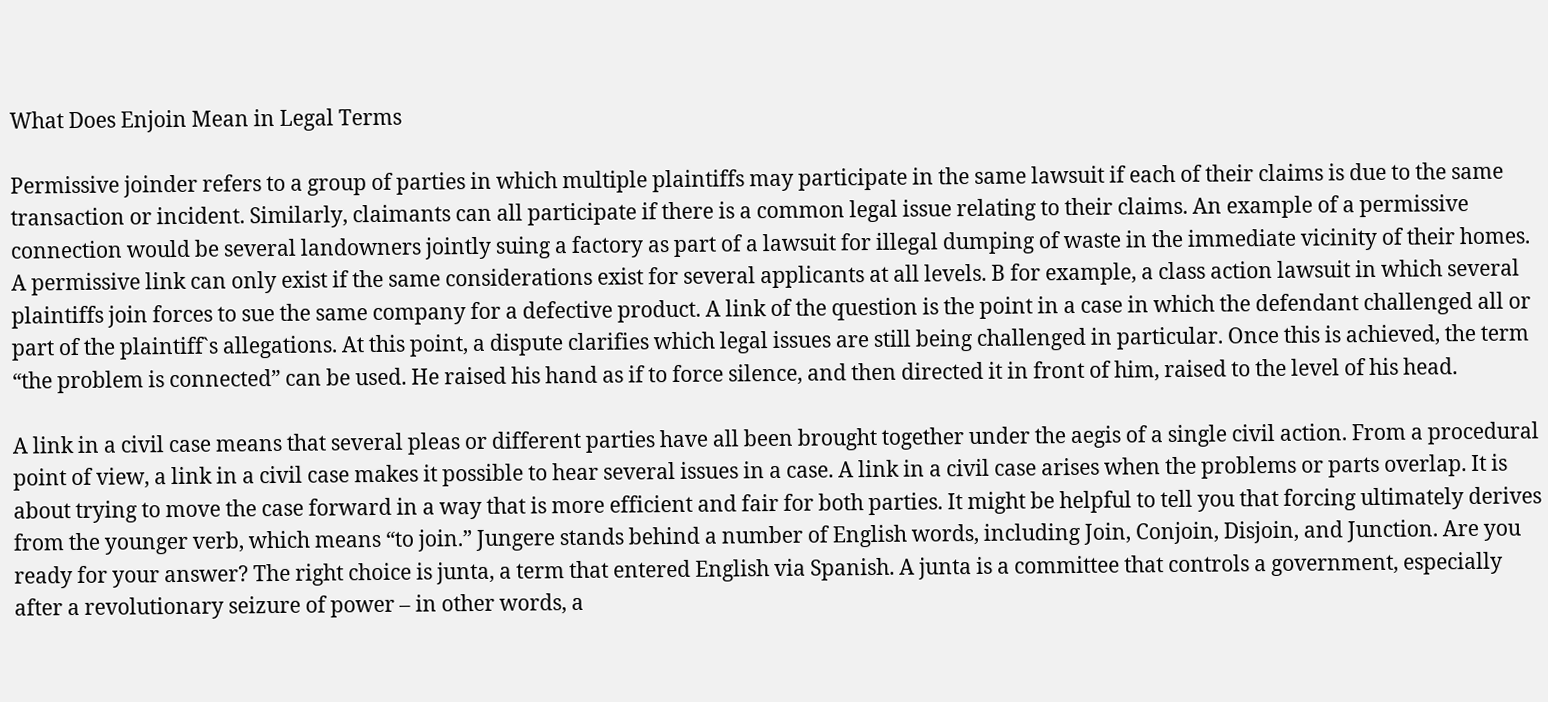What Does Enjoin Mean in Legal Terms

Permissive joinder refers to a group of parties in which multiple plaintiffs may participate in the same lawsuit if each of their claims is due to the same transaction or incident. Similarly, claimants can all participate if there is a common legal issue relating to their claims. An example of a permissive connection would be several landowners jointly suing a factory as part of a lawsuit for illegal dumping of waste in the immediate vicinity of their homes. A permissive link can only exist if the same considerations exist for several applicants at all levels. B for example, a class action lawsuit in which several plaintiffs join forces to sue the same company for a defective product. A link of the question is the point in a case in which the defendant challenged all or part of the plaintiff`s allegations. At this point, a dispute clarifies which legal issues are still being challenged in particular. Once this is achieved, the term “the problem is connected” can be used. He raised his hand as if to force silence, and then directed it in front of him, raised to the level of his head.

A link in a civil case means that several pleas or different parties have all been brought together under the aegis of a single civil action. From a procedural point of view, a link in a civil case makes it possible to hear several issues in a case. A link in a civil case arises when the problems or parts overlap. It is about trying to move the case forward in a way that is more efficient and fair for both parties. It might be helpful to tell you that forcing ultimately derives from the younger verb, which means “to join.” Jungere stands behind a number of English words, including Join, Conjoin, Disjoin, and Junction. Are you ready for your answer? The right choice is junta, a term that entered English via Spanish. A junta is a committee that controls a government, especially after a revolutionary seizure of power – in other words, a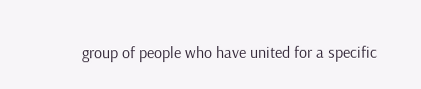group of people who have united for a specific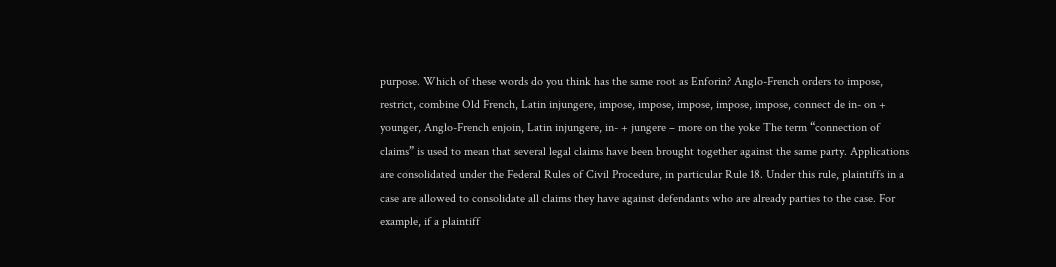purpose. Which of these words do you think has the same root as Enforin? Anglo-French orders to impose, restrict, combine Old French, Latin injungere, impose, impose, impose, impose, impose, connect de in- on + younger, Anglo-French enjoin, Latin injungere, in- + jungere – more on the yoke The term “connection of claims” is used to mean that several legal claims have been brought together against the same party. Applications are consolidated under the Federal Rules of Civil Procedure, in particular Rule 18. Under this rule, plaintiffs in a case are allowed to consolidate all claims they have against defendants who are already parties to the case. For example, if a plaintiff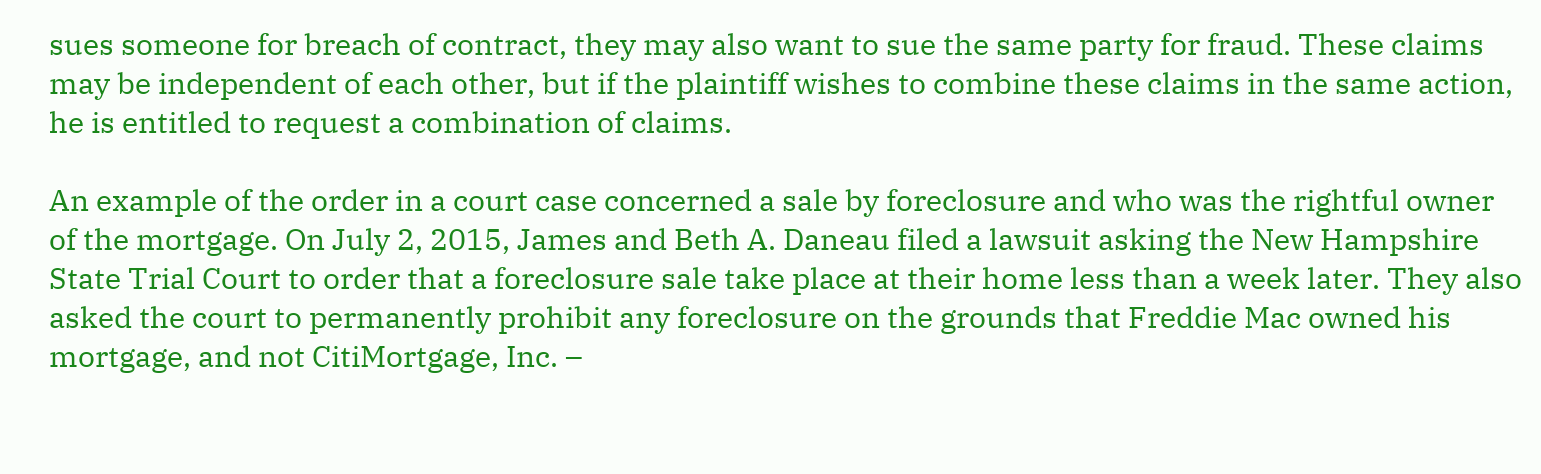sues someone for breach of contract, they may also want to sue the same party for fraud. These claims may be independent of each other, but if the plaintiff wishes to combine these claims in the same action, he is entitled to request a combination of claims.

An example of the order in a court case concerned a sale by foreclosure and who was the rightful owner of the mortgage. On July 2, 2015, James and Beth A. Daneau filed a lawsuit asking the New Hampshire State Trial Court to order that a foreclosure sale take place at their home less than a week later. They also asked the court to permanently prohibit any foreclosure on the grounds that Freddie Mac owned his mortgage, and not CitiMortgage, Inc. –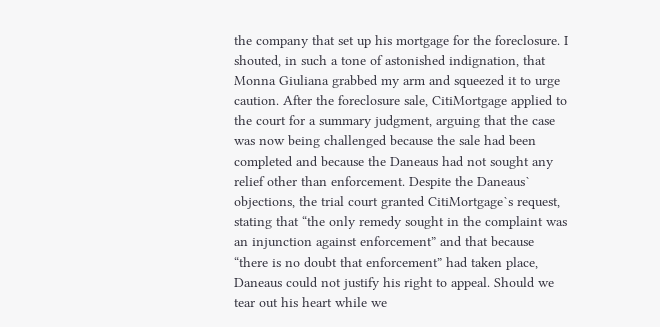the company that set up his mortgage for the foreclosure. I shouted, in such a tone of astonished indignation, that Monna Giuliana grabbed my arm and squeezed it to urge caution. After the foreclosure sale, CitiMortgage applied to the court for a summary judgment, arguing that the case was now being challenged because the sale had been completed and because the Daneaus had not sought any relief other than enforcement. Despite the Daneaus` objections, the trial court granted CitiMortgage`s request, stating that “the only remedy sought in the complaint was an injunction against enforcement” and that because “there is no doubt that enforcement” had taken place, Daneaus could not justify his right to appeal. Should we tear out his heart while we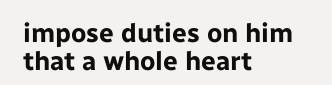impose duties on him that a whole heart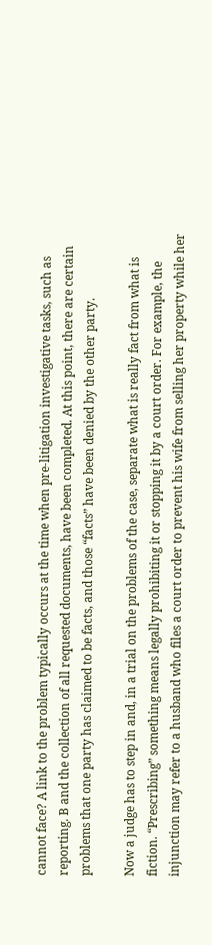cannot face? A link to the problem typically occurs at the time when pre-litigation investigative tasks, such as reporting. B and the collection of all requested documents, have been completed. At this point, there are certain problems that one party has claimed to be facts, and those “facts” have been denied by the other party.

Now a judge has to step in and, in a trial on the problems of the case, separate what is really fact from what is fiction. “Prescribing” something means legally prohibiting it or stopping it by a court order. For example, the injunction may refer to a husband who files a court order to prevent his wife from selling her property while her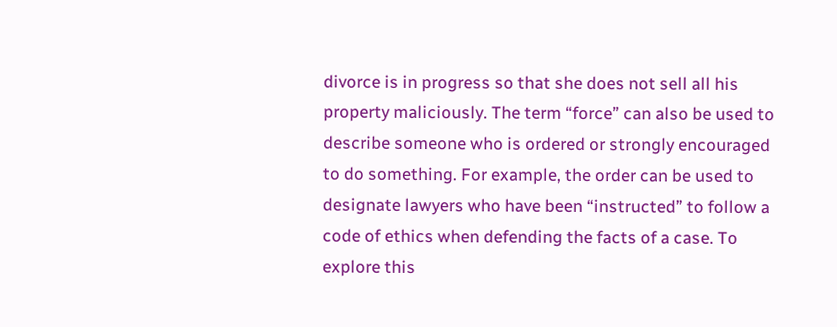divorce is in progress so that she does not sell all his property maliciously. The term “force” can also be used to describe someone who is ordered or strongly encouraged to do something. For example, the order can be used to designate lawyers who have been “instructed” to follow a code of ethics when defending the facts of a case. To explore this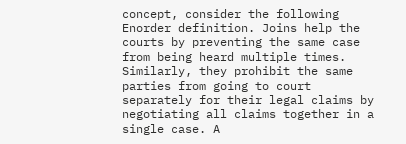concept, consider the following Enorder definition. Joins help the courts by preventing the same case from being heard multiple times. Similarly, they prohibit the same parties from going to court separately for their legal claims by negotiating all claims together in a single case. A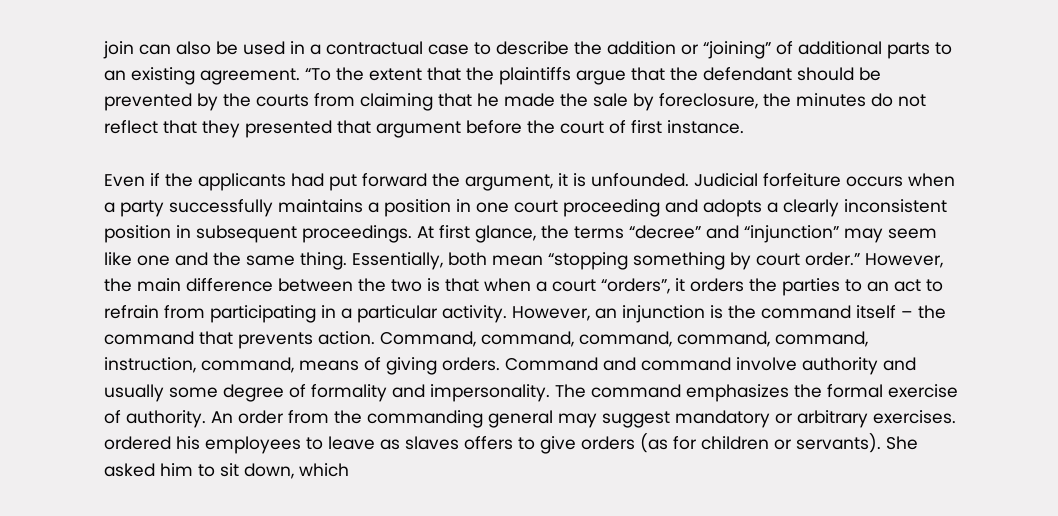join can also be used in a contractual case to describe the addition or “joining” of additional parts to an existing agreement. “To the extent that the plaintiffs argue that the defendant should be prevented by the courts from claiming that he made the sale by foreclosure, the minutes do not reflect that they presented that argument before the court of first instance.

Even if the applicants had put forward the argument, it is unfounded. Judicial forfeiture occurs when a party successfully maintains a position in one court proceeding and adopts a clearly inconsistent position in subsequent proceedings. At first glance, the terms “decree” and “injunction” may seem like one and the same thing. Essentially, both mean “stopping something by court order.” However, the main difference between the two is that when a court “orders”, it orders the parties to an act to refrain from participating in a particular activity. However, an injunction is the command itself – the command that prevents action. Command, command, command, command, command, instruction, command, means of giving orders. Command and command involve authority and usually some degree of formality and impersonality. The command emphasizes the formal exercise of authority. An order from the commanding general may suggest mandatory or arbitrary exercises. ordered his employees to leave as slaves offers to give orders (as for children or servants). She asked him to sit down, which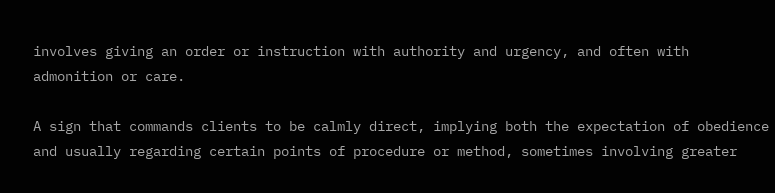involves giving an order or instruction with authority and urgency, and often with admonition or care.

A sign that commands clients to be calmly direct, implying both the expectation of obedience and usually regarding certain points of procedure or method, sometimes involving greater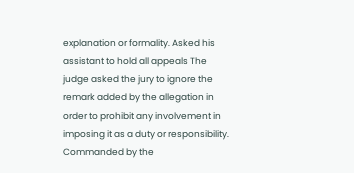explanation or formality. Asked his assistant to hold all appeals The judge asked the jury to ignore the remark added by the allegation in order to prohibit any involvement in imposing it as a duty or responsibility. Commanded by the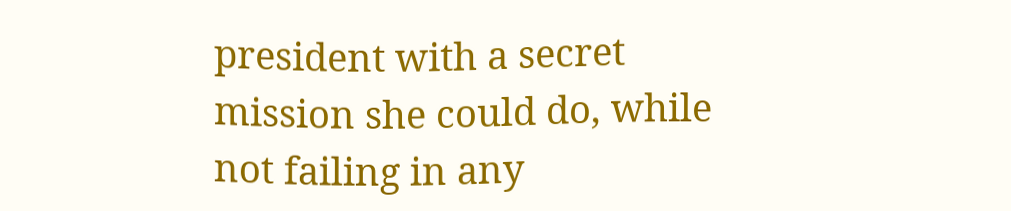president with a secret mission she could do, while not failing in any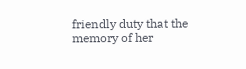friendly duty that the memory of her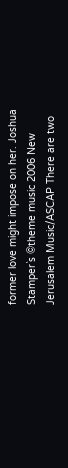former love might impose on her. Joshua Stamper`s ©theme music 2006 New Jerusalem Music/ASCAP There are two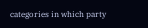categories in which party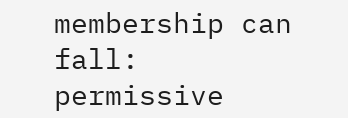membership can fall: permissive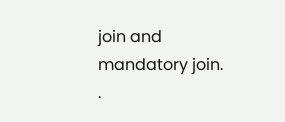join and mandatory join. .